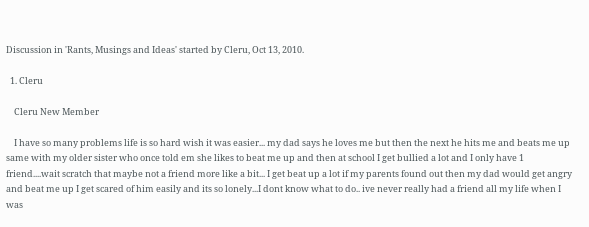Discussion in 'Rants, Musings and Ideas' started by Cleru, Oct 13, 2010.

  1. Cleru

    Cleru New Member

    I have so many problems life is so hard wish it was easier... my dad says he loves me but then the next he hits me and beats me up same with my older sister who once told em she likes to beat me up and then at school I get bullied a lot and I only have 1 friend....wait scratch that maybe not a friend more like a bit... I get beat up a lot if my parents found out then my dad would get angry and beat me up I get scared of him easily and its so lonely...I dont know what to do.. ive never really had a friend all my life when I was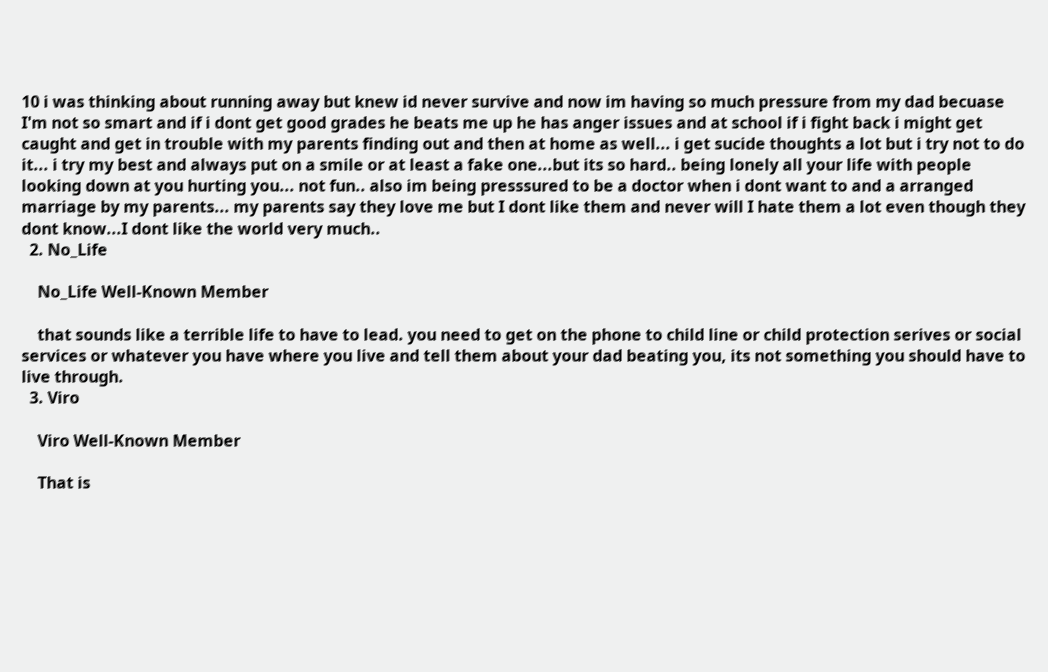10 i was thinking about running away but knew id never survive and now im having so much pressure from my dad becuase I'm not so smart and if i dont get good grades he beats me up he has anger issues and at school if i fight back i might get caught and get in trouble with my parents finding out and then at home as well... i get sucide thoughts a lot but i try not to do it... i try my best and always put on a smile or at least a fake one...but its so hard.. being lonely all your life with people looking down at you hurting you... not fun.. also im being presssured to be a doctor when i dont want to and a arranged marriage by my parents... my parents say they love me but I dont like them and never will I hate them a lot even though they dont know...I dont like the world very much..
  2. No_Life

    No_Life Well-Known Member

    that sounds like a terrible life to have to lead. you need to get on the phone to child line or child protection serives or social services or whatever you have where you live and tell them about your dad beating you, its not something you should have to live through.
  3. Viro

    Viro Well-Known Member

    That is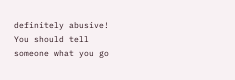definitely abusive! You should tell someone what you go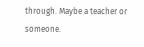through. Maybe a teacher or someone.